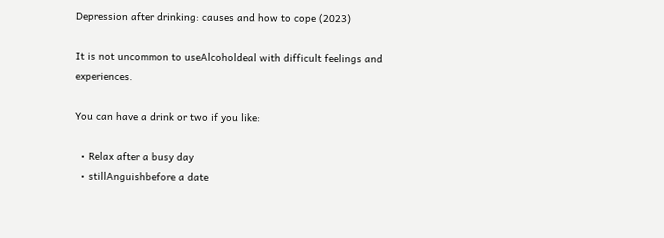Depression after drinking: causes and how to cope (2023)

It is not uncommon to useAlcoholdeal with difficult feelings and experiences.

You can have a drink or two if you like:

  • Relax after a busy day
  • stillAnguishbefore a date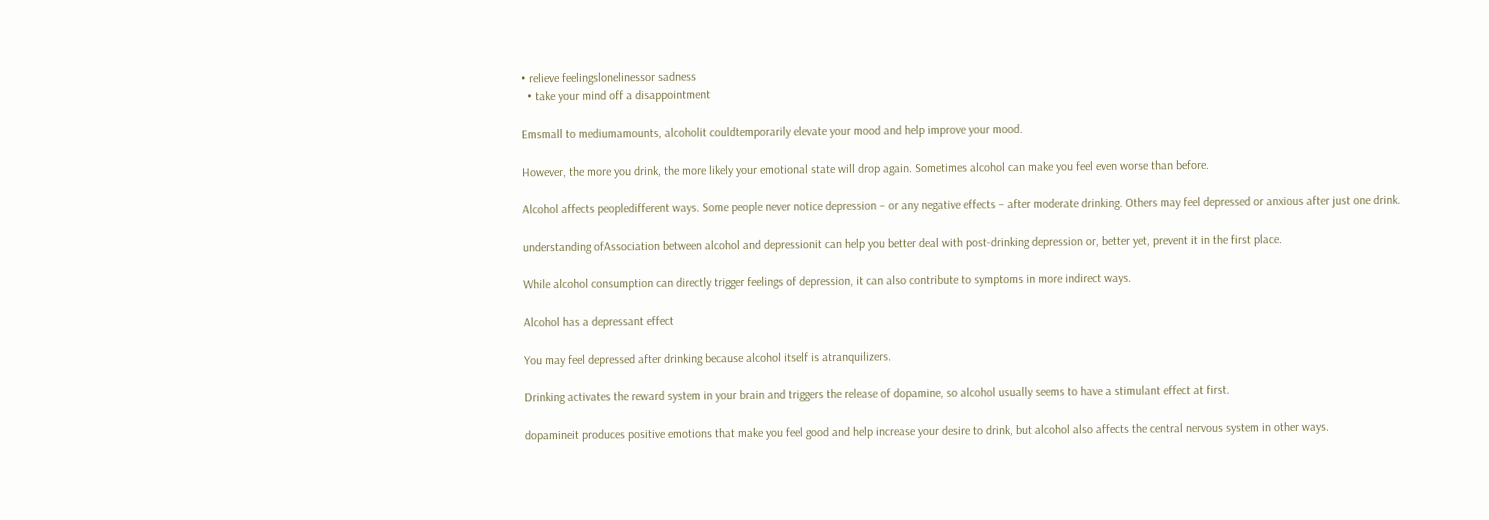• relieve feelingslonelinessor sadness
  • take your mind off a disappointment

Emsmall to mediumamounts, alcoholit couldtemporarily elevate your mood and help improve your mood.

However, the more you drink, the more likely your emotional state will drop again. Sometimes alcohol can make you feel even worse than before.

Alcohol affects peopledifferent ways. Some people never notice depression – or any negative effects – after moderate drinking. Others may feel depressed or anxious after just one drink.

understanding ofAssociation between alcohol and depressionit can help you better deal with post-drinking depression or, better yet, prevent it in the first place.

While alcohol consumption can directly trigger feelings of depression, it can also contribute to symptoms in more indirect ways.

Alcohol has a depressant effect

You may feel depressed after drinking because alcohol itself is atranquilizers.

Drinking activates the reward system in your brain and triggers the release of dopamine, so alcohol usually seems to have a stimulant effect at first.

dopamineit produces positive emotions that make you feel good and help increase your desire to drink, but alcohol also affects the central nervous system in other ways.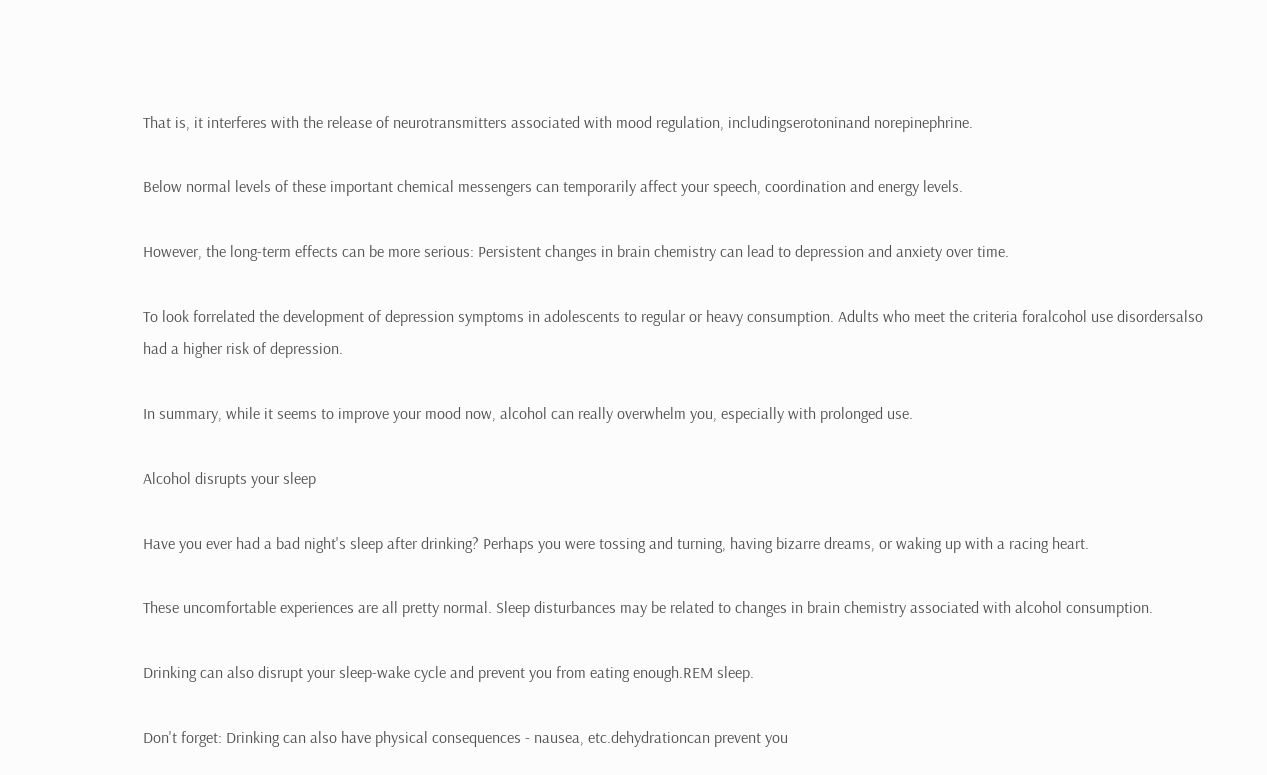That is, it interferes with the release of neurotransmitters associated with mood regulation, includingserotoninand norepinephrine.

Below normal levels of these important chemical messengers can temporarily affect your speech, coordination and energy levels.

However, the long-term effects can be more serious: Persistent changes in brain chemistry can lead to depression and anxiety over time.

To look forrelated the development of depression symptoms in adolescents to regular or heavy consumption. Adults who meet the criteria foralcohol use disordersalso had a higher risk of depression.

In summary, while it seems to improve your mood now, alcohol can really overwhelm you, especially with prolonged use.

Alcohol disrupts your sleep

Have you ever had a bad night's sleep after drinking? Perhaps you were tossing and turning, having bizarre dreams, or waking up with a racing heart.

These uncomfortable experiences are all pretty normal. Sleep disturbances may be related to changes in brain chemistry associated with alcohol consumption.

Drinking can also disrupt your sleep-wake cycle and prevent you from eating enough.REM sleep.

Don't forget: Drinking can also have physical consequences - nausea, etc.dehydrationcan prevent you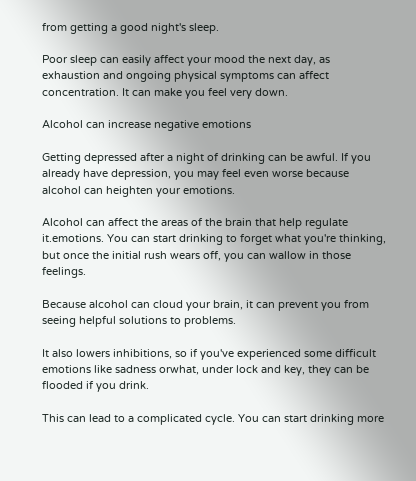from getting a good night's sleep.

Poor sleep can easily affect your mood the next day, as exhaustion and ongoing physical symptoms can affect concentration. It can make you feel very down.

Alcohol can increase negative emotions

Getting depressed after a night of drinking can be awful. If you already have depression, you may feel even worse because alcohol can heighten your emotions.

Alcohol can affect the areas of the brain that help regulate it.emotions. You can start drinking to forget what you're thinking, but once the initial rush wears off, you can wallow in those feelings.

Because alcohol can cloud your brain, it can prevent you from seeing helpful solutions to problems.

It also lowers inhibitions, so if you've experienced some difficult emotions like sadness orwhat, under lock and key, they can be flooded if you drink.

This can lead to a complicated cycle. You can start drinking more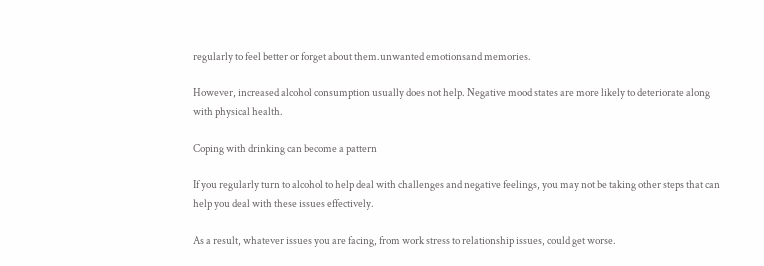regularly to feel better or forget about them.unwanted emotionsand memories.

However, increased alcohol consumption usually does not help. Negative mood states are more likely to deteriorate along with physical health.

Coping with drinking can become a pattern

If you regularly turn to alcohol to help deal with challenges and negative feelings, you may not be taking other steps that can help you deal with these issues effectively.

As a result, whatever issues you are facing, from work stress to relationship issues, could get worse.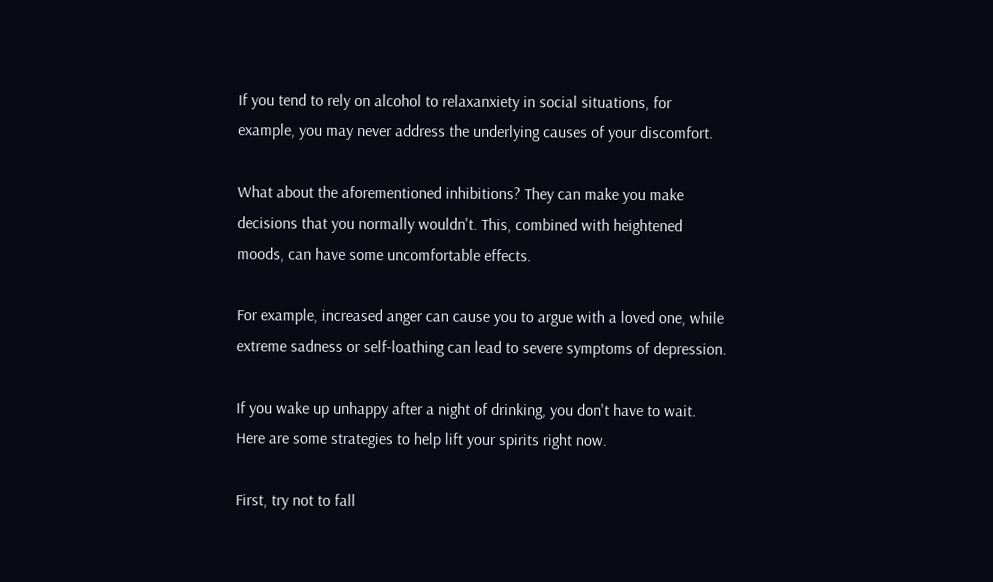If you tend to rely on alcohol to relaxanxiety in social situations, for example, you may never address the underlying causes of your discomfort.

What about the aforementioned inhibitions? They can make you make decisions that you normally wouldn't. This, combined with heightened moods, can have some uncomfortable effects.

For example, increased anger can cause you to argue with a loved one, while extreme sadness or self-loathing can lead to severe symptoms of depression.

If you wake up unhappy after a night of drinking, you don't have to wait. Here are some strategies to help lift your spirits right now.

First, try not to fall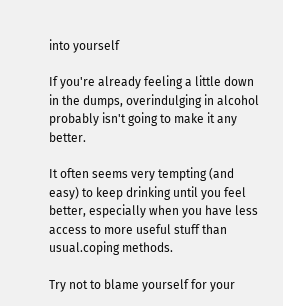into yourself

If you're already feeling a little down in the dumps, overindulging in alcohol probably isn't going to make it any better.

It often seems very tempting (and easy) to keep drinking until you feel better, especially when you have less access to more useful stuff than usual.coping methods.

Try not to blame yourself for your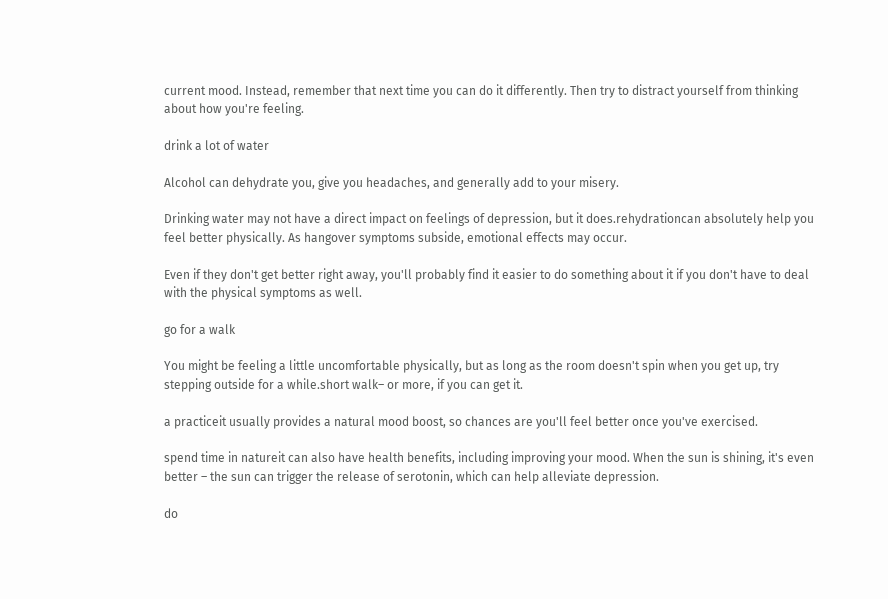current mood. Instead, remember that next time you can do it differently. Then try to distract yourself from thinking about how you're feeling.

drink a lot of water

Alcohol can dehydrate you, give you headaches, and generally add to your misery.

Drinking water may not have a direct impact on feelings of depression, but it does.rehydrationcan absolutely help you feel better physically. As hangover symptoms subside, emotional effects may occur.

Even if they don't get better right away, you'll probably find it easier to do something about it if you don't have to deal with the physical symptoms as well.

go for a walk

You might be feeling a little uncomfortable physically, but as long as the room doesn't spin when you get up, try stepping outside for a while.short walk– or more, if you can get it.

a practiceit usually provides a natural mood boost, so chances are you'll feel better once you've exercised.

spend time in natureit can also have health benefits, including improving your mood. When the sun is shining, it's even better – the sun can trigger the release of serotonin, which can help alleviate depression.

do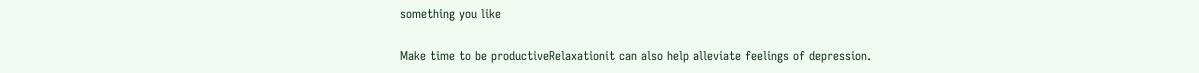something you like

Make time to be productiveRelaxationit can also help alleviate feelings of depression.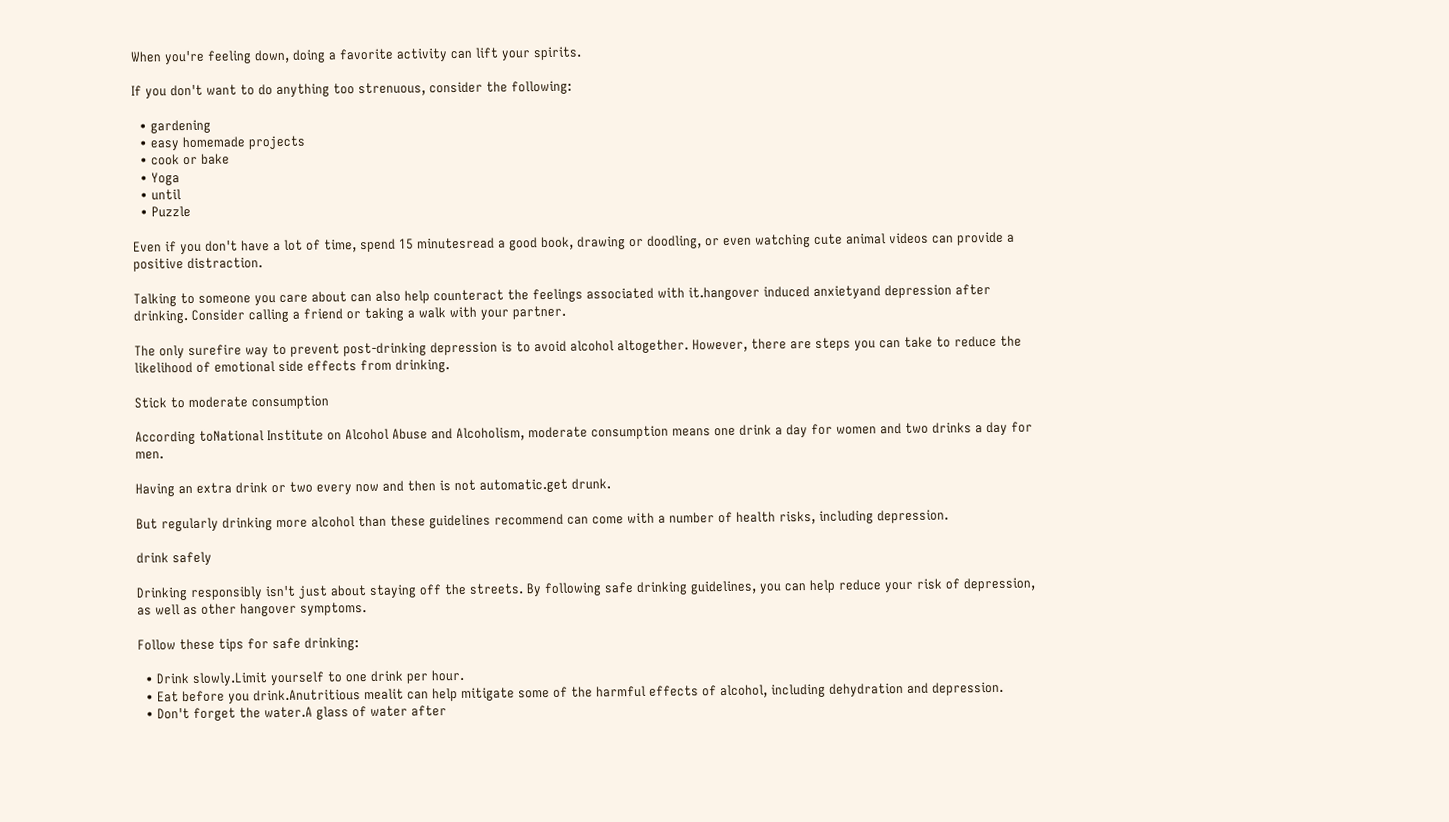When you're feeling down, doing a favorite activity can lift your spirits.

If you don't want to do anything too strenuous, consider the following:

  • gardening
  • easy homemade projects
  • cook or bake
  • Yoga
  • until
  • Puzzle

Even if you don't have a lot of time, spend 15 minutesread a good book, drawing or doodling, or even watching cute animal videos can provide a positive distraction.

Talking to someone you care about can also help counteract the feelings associated with it.hangover induced anxietyand depression after drinking. Consider calling a friend or taking a walk with your partner.

The only surefire way to prevent post-drinking depression is to avoid alcohol altogether. However, there are steps you can take to reduce the likelihood of emotional side effects from drinking.

Stick to moderate consumption

According toNational Institute on Alcohol Abuse and Alcoholism, moderate consumption means one drink a day for women and two drinks a day for men.

Having an extra drink or two every now and then is not automatic.get drunk.

But regularly drinking more alcohol than these guidelines recommend can come with a number of health risks, including depression.

drink safely

Drinking responsibly isn't just about staying off the streets. By following safe drinking guidelines, you can help reduce your risk of depression, as well as other hangover symptoms.

Follow these tips for safe drinking:

  • Drink slowly.Limit yourself to one drink per hour.
  • Eat before you drink.Anutritious mealit can help mitigate some of the harmful effects of alcohol, including dehydration and depression.
  • Don't forget the water.A glass of water after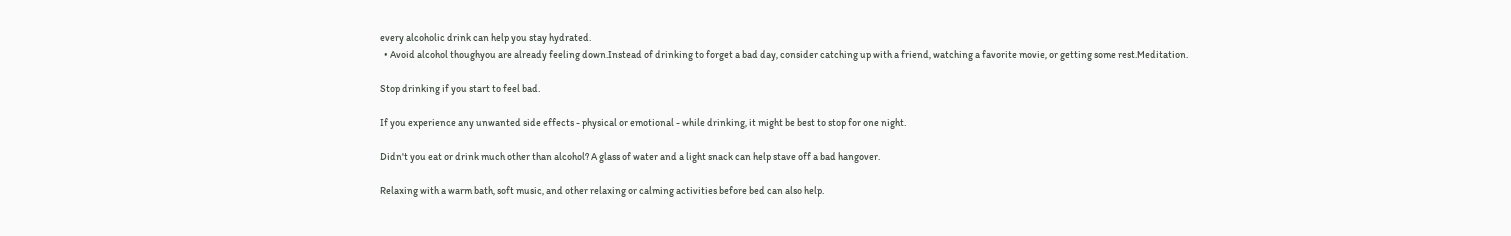every alcoholic drink can help you stay hydrated.
  • Avoid alcohol thoughyou are already feeling down.Instead of drinking to forget a bad day, consider catching up with a friend, watching a favorite movie, or getting some rest.Meditation.

Stop drinking if you start to feel bad.

If you experience any unwanted side effects - physical or emotional - while drinking, it might be best to stop for one night.

Didn't you eat or drink much other than alcohol? A glass of water and a light snack can help stave off a bad hangover.

Relaxing with a warm bath, soft music, and other relaxing or calming activities before bed can also help.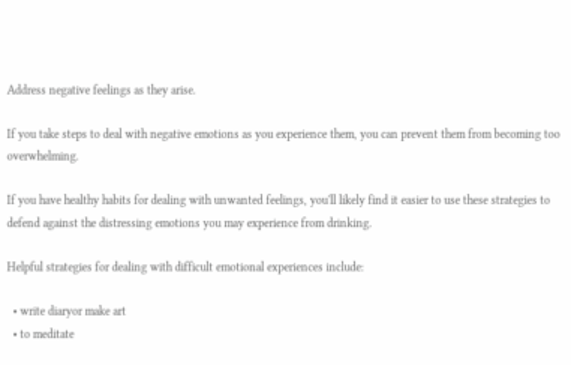Address negative feelings as they arise.

If you take steps to deal with negative emotions as you experience them, you can prevent them from becoming too overwhelming.

If you have healthy habits for dealing with unwanted feelings, you'll likely find it easier to use these strategies to defend against the distressing emotions you may experience from drinking.

Helpful strategies for dealing with difficult emotional experiences include:

  • write diaryor make art
  • to meditate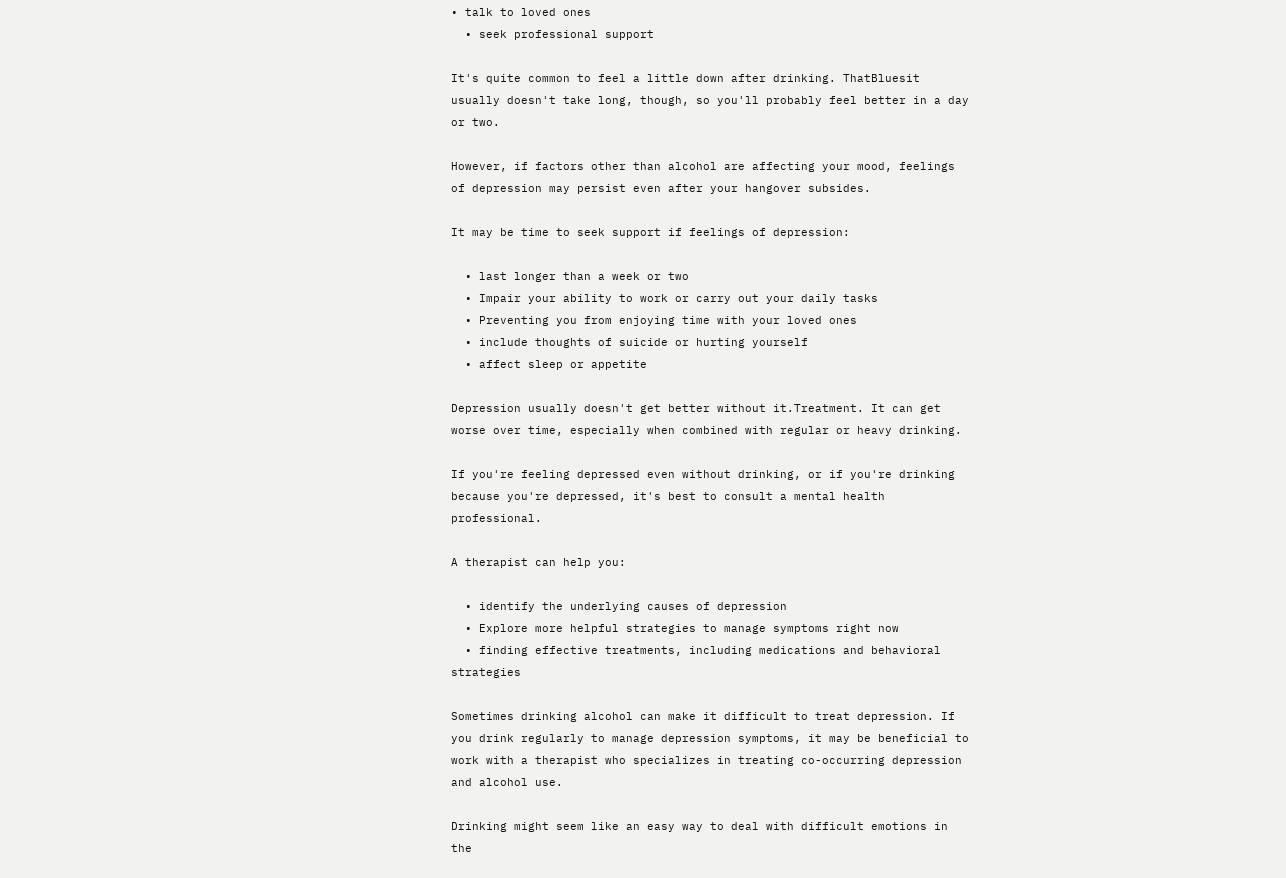• talk to loved ones
  • seek professional support

It's quite common to feel a little down after drinking. ThatBluesit usually doesn't take long, though, so you'll probably feel better in a day or two.

However, if factors other than alcohol are affecting your mood, feelings of depression may persist even after your hangover subsides.

It may be time to seek support if feelings of depression:

  • last longer than a week or two
  • Impair your ability to work or carry out your daily tasks
  • Preventing you from enjoying time with your loved ones
  • include thoughts of suicide or hurting yourself
  • affect sleep or appetite

Depression usually doesn't get better without it.Treatment. It can get worse over time, especially when combined with regular or heavy drinking.

If you're feeling depressed even without drinking, or if you're drinking because you're depressed, it's best to consult a mental health professional.

A therapist can help you:

  • identify the underlying causes of depression
  • Explore more helpful strategies to manage symptoms right now
  • finding effective treatments, including medications and behavioral strategies

Sometimes drinking alcohol can make it difficult to treat depression. If you drink regularly to manage depression symptoms, it may be beneficial to work with a therapist who specializes in treating co-occurring depression and alcohol use.

Drinking might seem like an easy way to deal with difficult emotions in the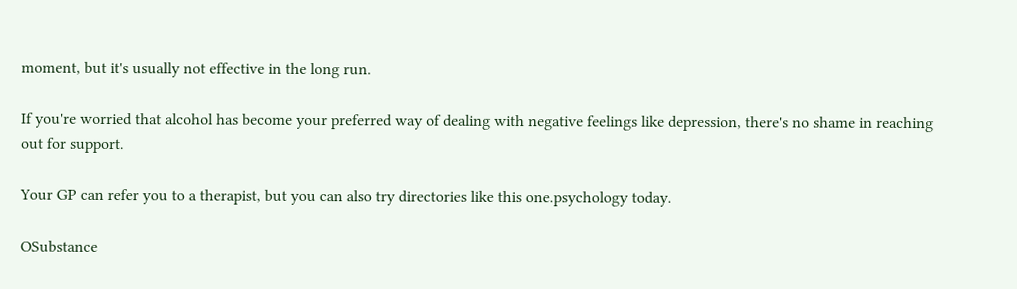moment, but it's usually not effective in the long run.

If you're worried that alcohol has become your preferred way of dealing with negative feelings like depression, there's no shame in reaching out for support.

Your GP can refer you to a therapist, but you can also try directories like this one.psychology today.

OSubstance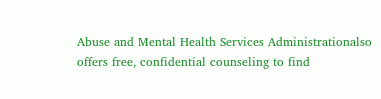Abuse and Mental Health Services Administrationalso offers free, confidential counseling to find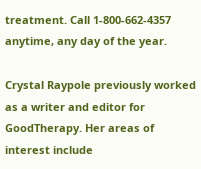treatment. Call 1-800-662-4357 anytime, any day of the year.

Crystal Raypole previously worked as a writer and editor for GoodTherapy. Her areas of interest include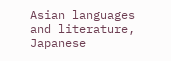Asian languages and literature, Japanese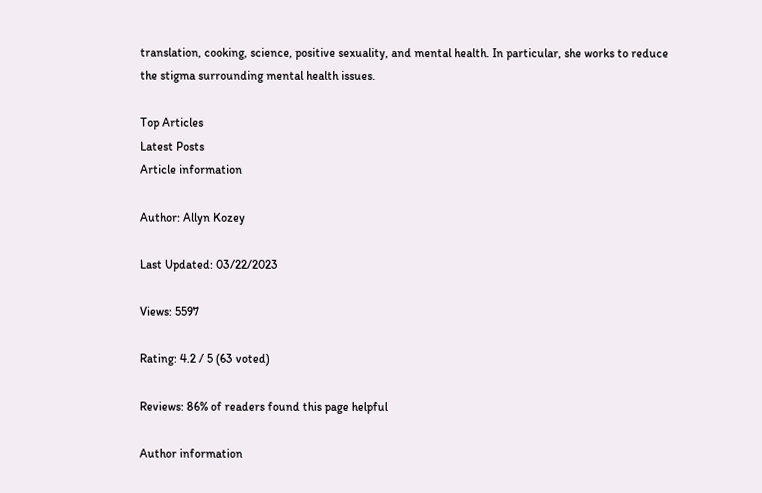translation, cooking, science, positive sexuality, and mental health. In particular, she works to reduce the stigma surrounding mental health issues.

Top Articles
Latest Posts
Article information

Author: Allyn Kozey

Last Updated: 03/22/2023

Views: 5597

Rating: 4.2 / 5 (63 voted)

Reviews: 86% of readers found this page helpful

Author information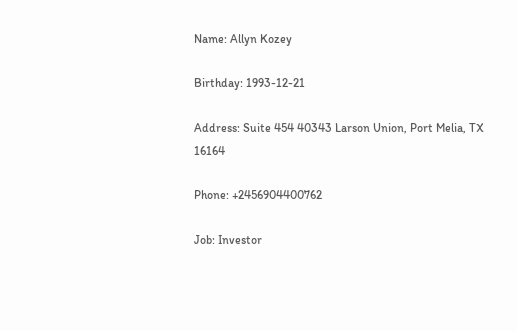Name: Allyn Kozey

Birthday: 1993-12-21

Address: Suite 454 40343 Larson Union, Port Melia, TX 16164

Phone: +2456904400762

Job: Investor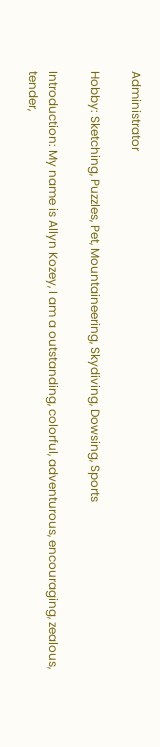Administrator

Hobby: Sketching, Puzzles, Pet, Mountaineering, Skydiving, Dowsing, Sports

Introduction: My name is Allyn Kozey, I am a outstanding, colorful, adventurous, encouraging, zealous, tender,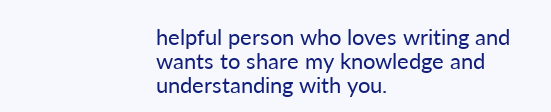helpful person who loves writing and wants to share my knowledge and understanding with you.